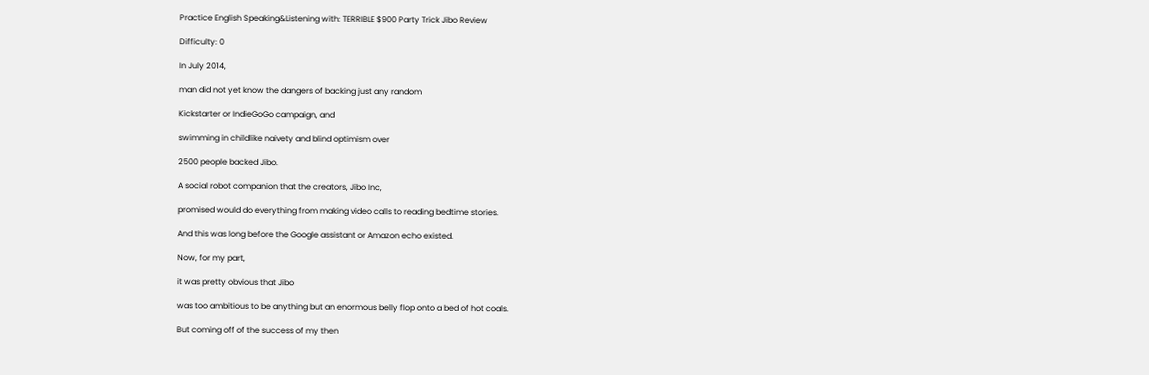Practice English Speaking&Listening with: TERRIBLE $900 Party Trick Jibo Review

Difficulty: 0

In July 2014,

man did not yet know the dangers of backing just any random

Kickstarter or IndieGoGo campaign, and

swimming in childlike naivety and blind optimism over

2500 people backed Jibo.

A social robot companion that the creators, Jibo Inc,

promised would do everything from making video calls to reading bedtime stories.

And this was long before the Google assistant or Amazon echo existed.

Now, for my part,

it was pretty obvious that Jibo

was too ambitious to be anything but an enormous belly flop onto a bed of hot coals.

But coming off of the success of my then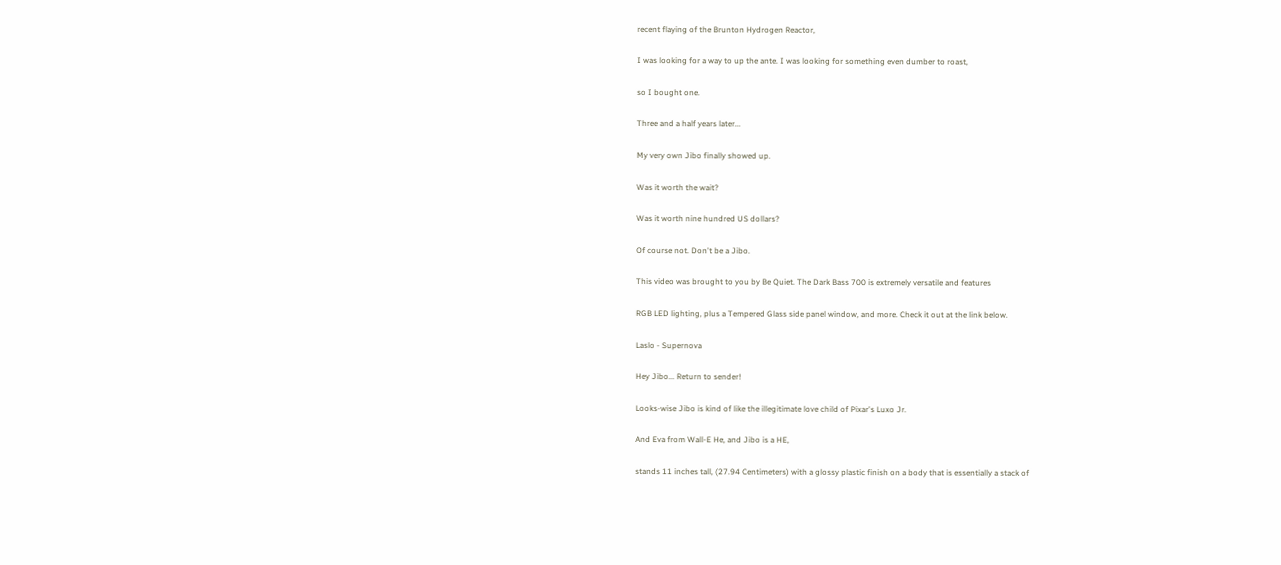recent flaying of the Brunton Hydrogen Reactor,

I was looking for a way to up the ante. I was looking for something even dumber to roast,

so I bought one.

Three and a half years later...

My very own Jibo finally showed up.

Was it worth the wait?

Was it worth nine hundred US dollars?

Of course not. Don't be a Jibo.

This video was brought to you by Be Quiet. The Dark Bass 700 is extremely versatile and features

RGB LED lighting, plus a Tempered Glass side panel window, and more. Check it out at the link below.

Laslo - Supernova

Hey Jibo... Return to sender!

Looks-wise Jibo is kind of like the illegitimate love child of Pixar's Luxo Jr.

And Eva from Wall-E He, and Jibo is a HE,

stands 11 inches tall, (27.94 Centimeters) with a glossy plastic finish on a body that is essentially a stack of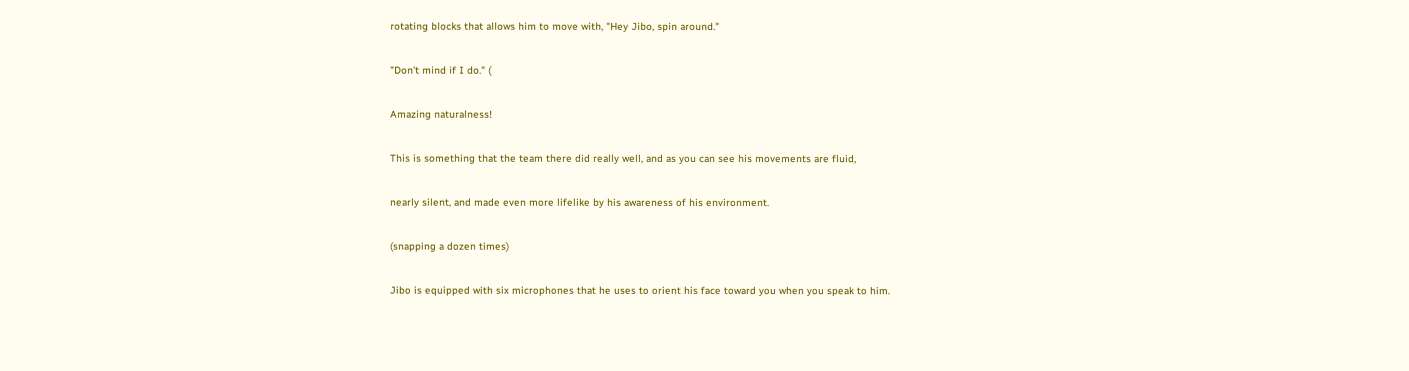rotating blocks that allows him to move with, "Hey Jibo, spin around."

"Don't mind if I do." (

Amazing naturalness!

This is something that the team there did really well, and as you can see his movements are fluid,

nearly silent, and made even more lifelike by his awareness of his environment.

(snapping a dozen times)

Jibo is equipped with six microphones that he uses to orient his face toward you when you speak to him.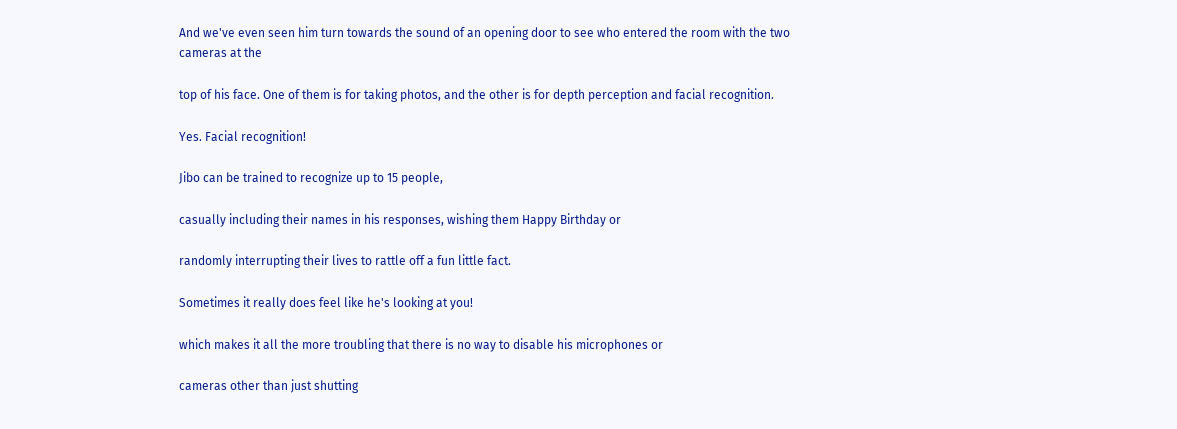And we've even seen him turn towards the sound of an opening door to see who entered the room with the two cameras at the

top of his face. One of them is for taking photos, and the other is for depth perception and facial recognition.

Yes. Facial recognition!

Jibo can be trained to recognize up to 15 people,

casually including their names in his responses, wishing them Happy Birthday or

randomly interrupting their lives to rattle off a fun little fact.

Sometimes it really does feel like he's looking at you!

which makes it all the more troubling that there is no way to disable his microphones or

cameras other than just shutting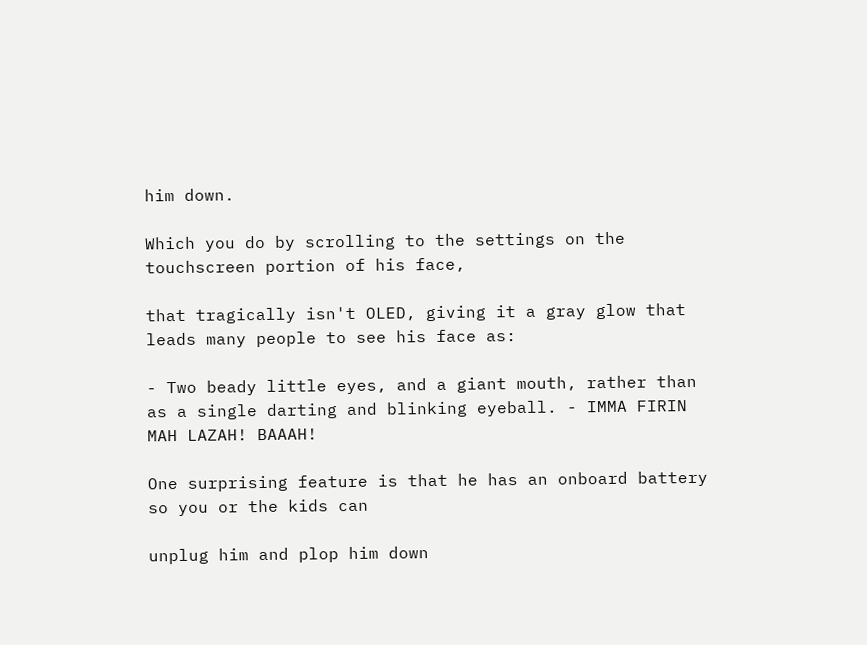him down.

Which you do by scrolling to the settings on the touchscreen portion of his face,

that tragically isn't OLED, giving it a gray glow that leads many people to see his face as:

- Two beady little eyes, and a giant mouth, rather than as a single darting and blinking eyeball. - IMMA FIRIN MAH LAZAH! BAAAH!

One surprising feature is that he has an onboard battery so you or the kids can

unplug him and plop him down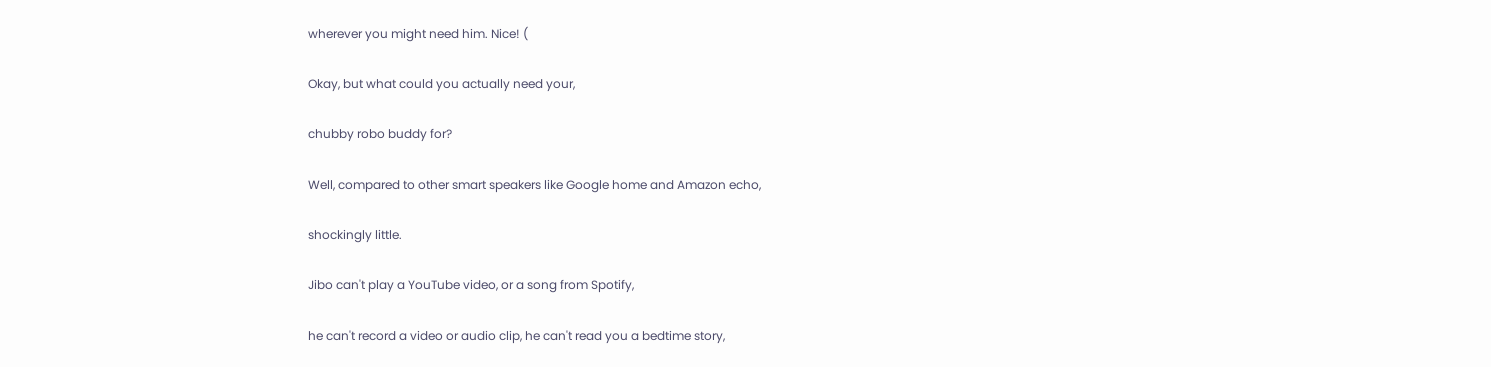wherever you might need him. Nice! (

Okay, but what could you actually need your,

chubby robo buddy for?

Well, compared to other smart speakers like Google home and Amazon echo,

shockingly little.

Jibo can't play a YouTube video, or a song from Spotify,

he can't record a video or audio clip, he can't read you a bedtime story,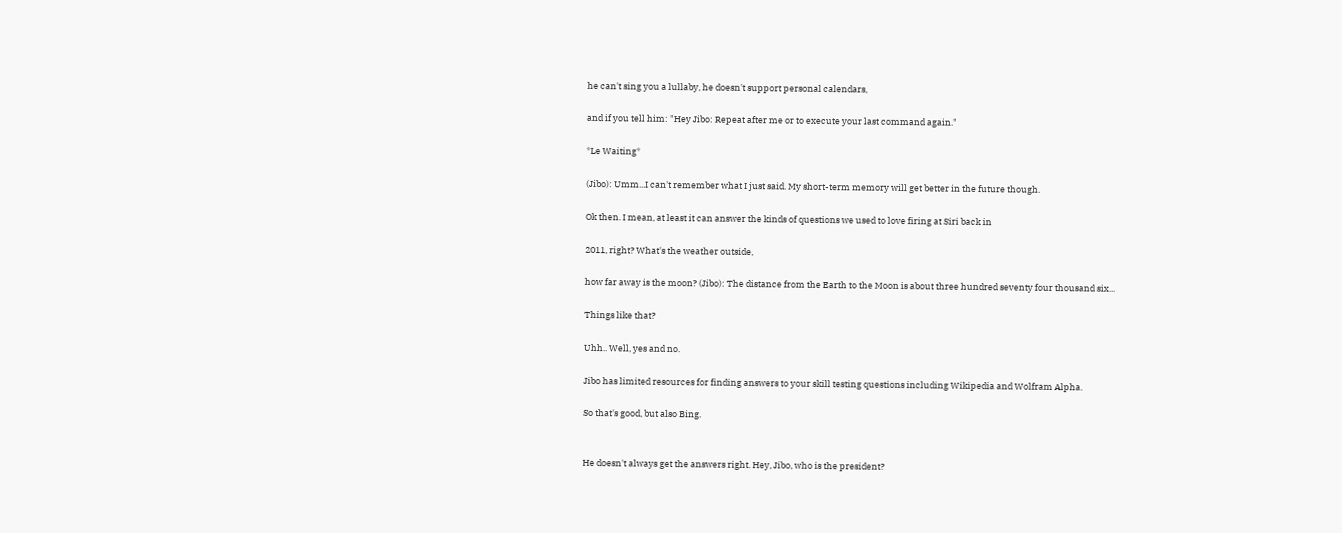he can't sing you a lullaby, he doesn't support personal calendars,

and if you tell him: "Hey Jibo: Repeat after me or to execute your last command again."

*Le Waiting*

(Jibo): Umm...I can't remember what I just said. My short-term memory will get better in the future though.

Ok then. I mean, at least it can answer the kinds of questions we used to love firing at Siri back in

2011, right? What's the weather outside,

how far away is the moon? (Jibo): The distance from the Earth to the Moon is about three hundred seventy four thousand six...

Things like that?

Uhh.. Well, yes and no.

Jibo has limited resources for finding answers to your skill testing questions including Wikipedia and Wolfram Alpha.

So that's good, but also Bing.


He doesn't always get the answers right. Hey, Jibo, who is the president?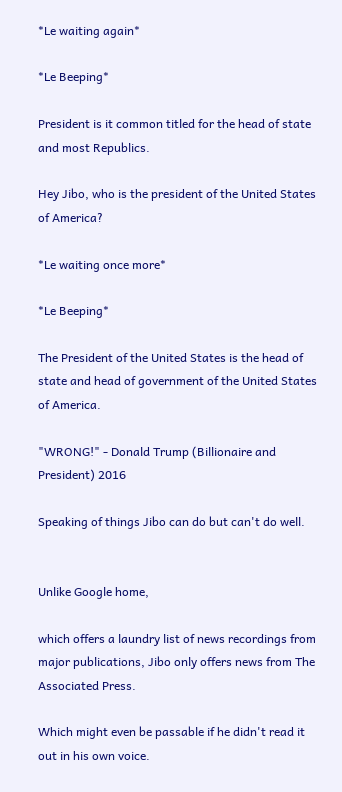*Le waiting again*

*Le Beeping*

President is it common titled for the head of state and most Republics.

Hey Jibo, who is the president of the United States of America?

*Le waiting once more*

*Le Beeping*

The President of the United States is the head of state and head of government of the United States of America.

"WRONG!" - Donald Trump (Billionaire and President) 2016

Speaking of things Jibo can do but can't do well.


Unlike Google home,

which offers a laundry list of news recordings from major publications, Jibo only offers news from The Associated Press.

Which might even be passable if he didn't read it out in his own voice.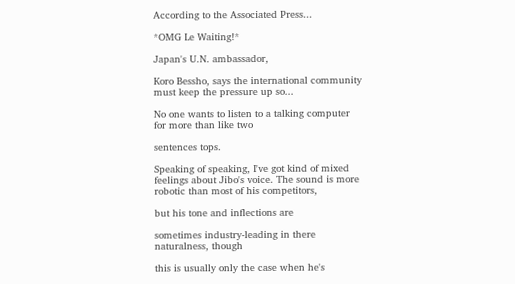According to the Associated Press...

*OMG Le Waiting!*

Japan's U.N. ambassador,

Koro Bessho, says the international community must keep the pressure up so...

No one wants to listen to a talking computer for more than like two

sentences tops.

Speaking of speaking, I've got kind of mixed feelings about Jibo's voice. The sound is more robotic than most of his competitors,

but his tone and inflections are

sometimes industry-leading in there naturalness, though

this is usually only the case when he's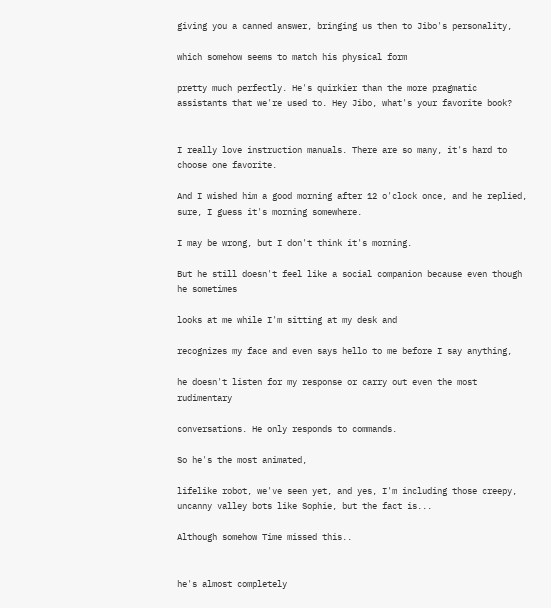giving you a canned answer, bringing us then to Jibo's personality,

which somehow seems to match his physical form

pretty much perfectly. He's quirkier than the more pragmatic assistants that we're used to. Hey Jibo, what's your favorite book?


I really love instruction manuals. There are so many, it's hard to choose one favorite.

And I wished him a good morning after 12 o'clock once, and he replied, sure, I guess it's morning somewhere.

I may be wrong, but I don't think it's morning.

But he still doesn't feel like a social companion because even though he sometimes

looks at me while I'm sitting at my desk and

recognizes my face and even says hello to me before I say anything,

he doesn't listen for my response or carry out even the most rudimentary

conversations. He only responds to commands.

So he's the most animated,

lifelike robot, we've seen yet, and yes, I'm including those creepy, uncanny valley bots like Sophie, but the fact is...

Although somehow Time missed this..


he's almost completely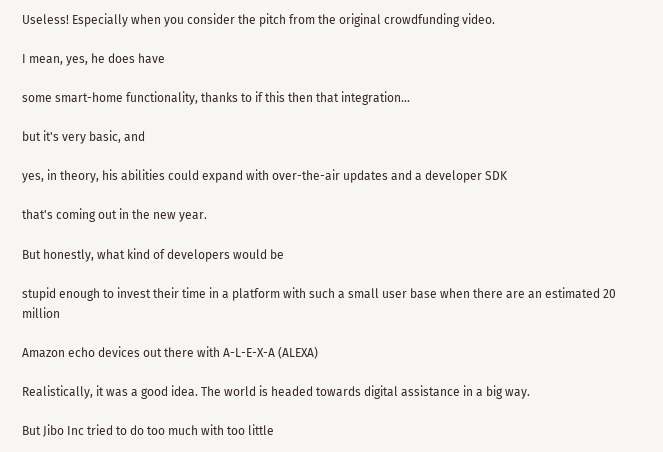Useless! Especially when you consider the pitch from the original crowdfunding video.

I mean, yes, he does have

some smart-home functionality, thanks to if this then that integration...

but it's very basic, and

yes, in theory, his abilities could expand with over-the-air updates and a developer SDK

that's coming out in the new year.

But honestly, what kind of developers would be

stupid enough to invest their time in a platform with such a small user base when there are an estimated 20 million

Amazon echo devices out there with A-L-E-X-A (ALEXA)

Realistically, it was a good idea. The world is headed towards digital assistance in a big way.

But Jibo Inc tried to do too much with too little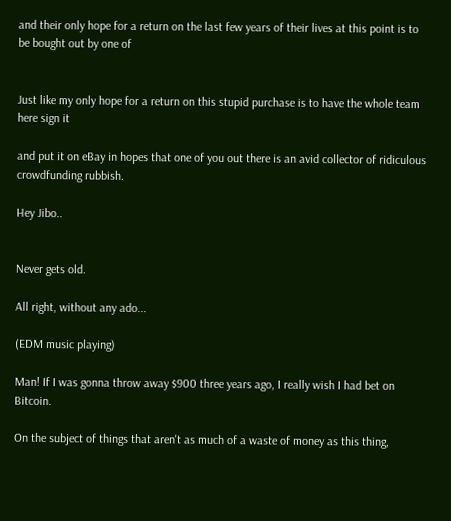and their only hope for a return on the last few years of their lives at this point is to be bought out by one of


Just like my only hope for a return on this stupid purchase is to have the whole team here sign it

and put it on eBay in hopes that one of you out there is an avid collector of ridiculous crowdfunding rubbish.

Hey Jibo..


Never gets old.

All right, without any ado...

(EDM music playing)

Man! If I was gonna throw away $900 three years ago, I really wish I had bet on Bitcoin.

On the subject of things that aren't as much of a waste of money as this thing,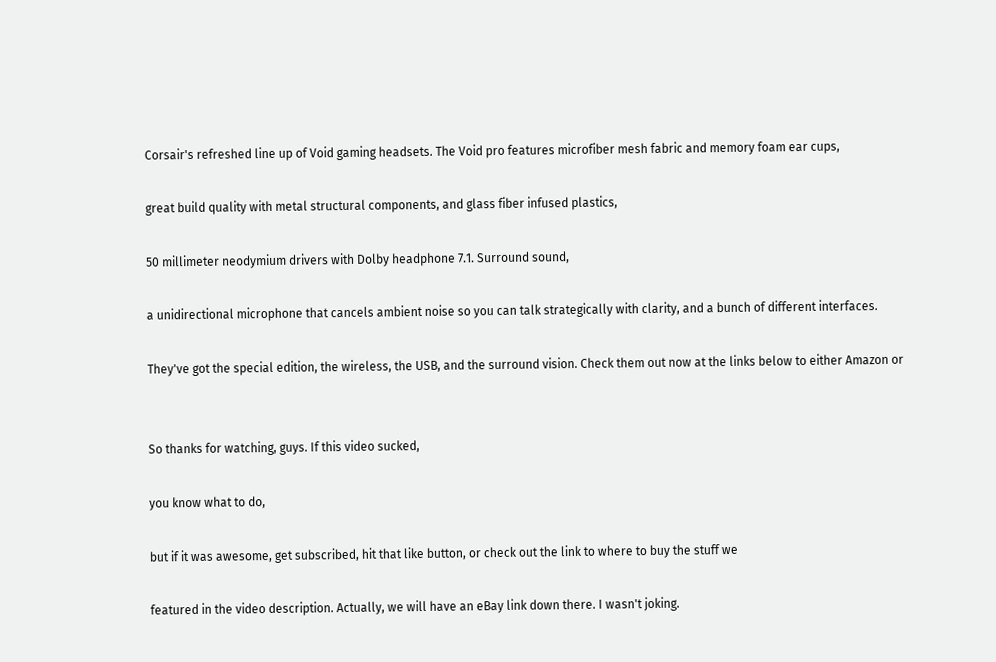Corsair's refreshed line up of Void gaming headsets. The Void pro features microfiber mesh fabric and memory foam ear cups,

great build quality with metal structural components, and glass fiber infused plastics,

50 millimeter neodymium drivers with Dolby headphone 7.1. Surround sound,

a unidirectional microphone that cancels ambient noise so you can talk strategically with clarity, and a bunch of different interfaces.

They've got the special edition, the wireless, the USB, and the surround vision. Check them out now at the links below to either Amazon or


So thanks for watching, guys. If this video sucked,

you know what to do,

but if it was awesome, get subscribed, hit that like button, or check out the link to where to buy the stuff we

featured in the video description. Actually, we will have an eBay link down there. I wasn't joking.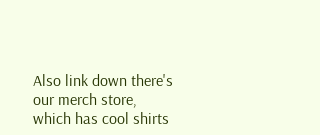Also link down there's our merch store, which has cool shirts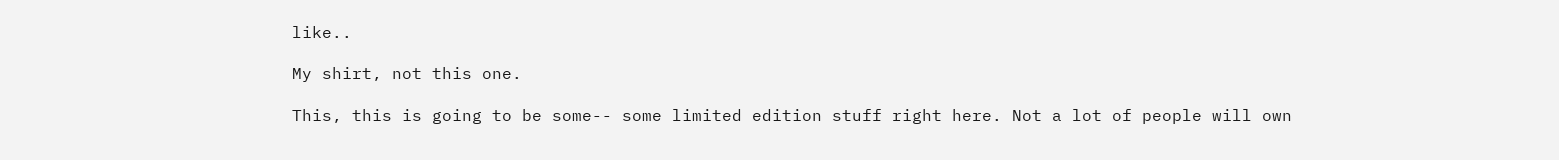like..

My shirt, not this one.

This, this is going to be some-- some limited edition stuff right here. Not a lot of people will own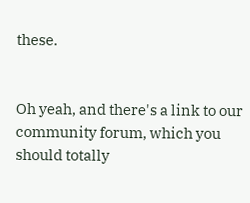these.


Oh yeah, and there's a link to our community forum, which you should totally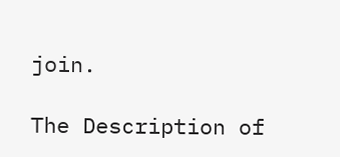join.

The Description of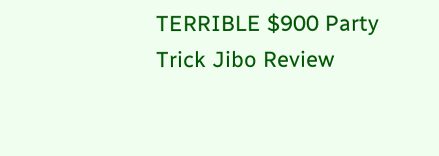TERRIBLE $900 Party Trick Jibo Review